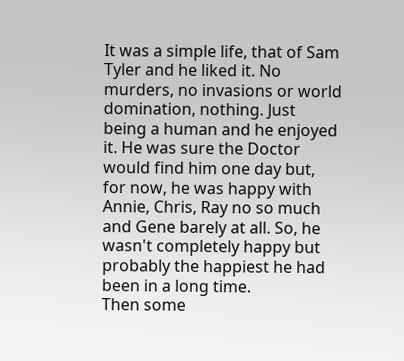It was a simple life, that of Sam Tyler and he liked it. No murders, no invasions or world domination, nothing. Just being a human and he enjoyed it. He was sure the Doctor would find him one day but, for now, he was happy with Annie, Chris, Ray no so much and Gene barely at all. So, he wasn't completely happy but probably the happiest he had been in a long time.
Then some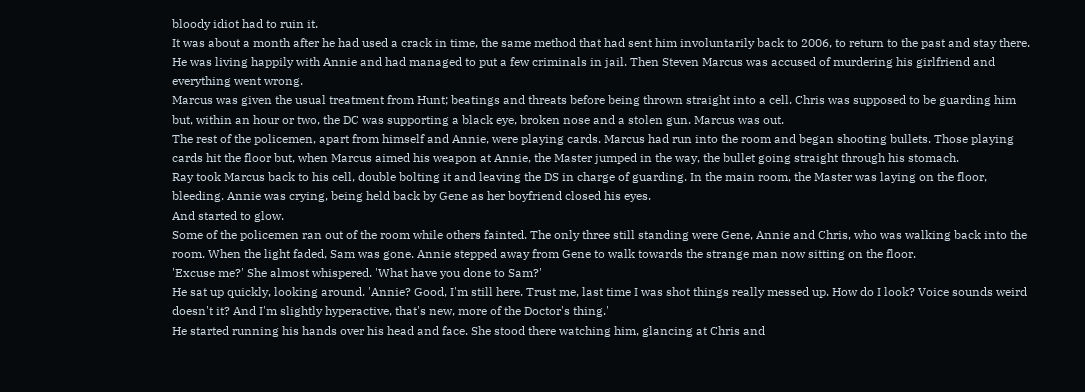bloody idiot had to ruin it.
It was about a month after he had used a crack in time, the same method that had sent him involuntarily back to 2006, to return to the past and stay there. He was living happily with Annie and had managed to put a few criminals in jail. Then Steven Marcus was accused of murdering his girlfriend and everything went wrong.
Marcus was given the usual treatment from Hunt; beatings and threats before being thrown straight into a cell. Chris was supposed to be guarding him but, within an hour or two, the DC was supporting a black eye, broken nose and a stolen gun. Marcus was out.
The rest of the policemen, apart from himself and Annie, were playing cards. Marcus had run into the room and began shooting bullets. Those playing cards hit the floor but, when Marcus aimed his weapon at Annie, the Master jumped in the way, the bullet going straight through his stomach.
Ray took Marcus back to his cell, double bolting it and leaving the DS in charge of guarding. In the main room, the Master was laying on the floor, bleeding. Annie was crying, being held back by Gene as her boyfriend closed his eyes.
And started to glow.
Some of the policemen ran out of the room while others fainted. The only three still standing were Gene, Annie and Chris, who was walking back into the room. When the light faded, Sam was gone. Annie stepped away from Gene to walk towards the strange man now sitting on the floor.
'Excuse me?' She almost whispered. 'What have you done to Sam?'
He sat up quickly, looking around. 'Annie? Good, I'm still here. Trust me, last time I was shot things really messed up. How do I look? Voice sounds weird doesn't it? And I'm slightly hyperactive, that's new, more of the Doctor's thing.'
He started running his hands over his head and face. She stood there watching him, glancing at Chris and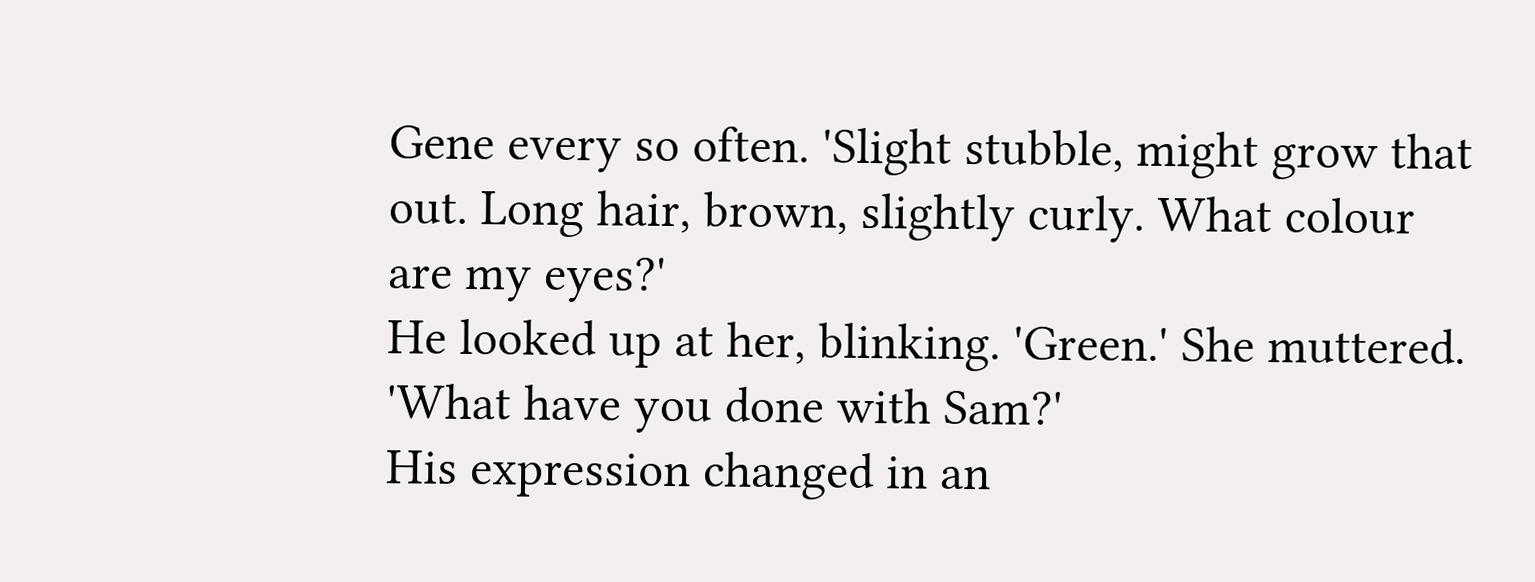Gene every so often. 'Slight stubble, might grow that out. Long hair, brown, slightly curly. What colour are my eyes?'
He looked up at her, blinking. 'Green.' She muttered. 'What have you done with Sam?'
His expression changed in an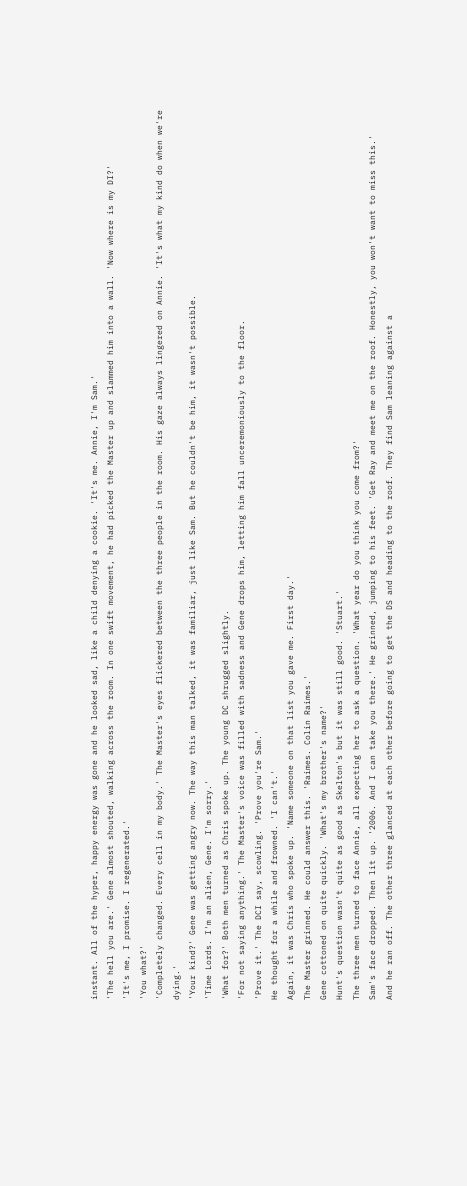instant. All of the hyper, happy energy was gone and he looked sad, like a child denying a cookie. 'It's me. Annie, I'm Sam.'
'The hell you are.' Gene almost shouted, walking across the room. In one swift movement, he had picked the Master up and slammed him into a wall. 'Now where is my DI?'
'It's me, I promise. I regenerated.'
'You what?'
'Completely changed. Every cell in my body.' The Master's eyes flickered between the three people in the room. His gaze always lingered on Annie. 'It's what my kind do when we're dying.'
'Your kind?' Gene was getting angry now. The way this man talked, it was familiar, just like Sam. But he couldn't be him, it wasn't possible.
'Time Lords. I'm an alien, Gene. I'm sorry.'
'What for?' Both men turned as Chris spoke up. The young DC shrugged slightly.
'For not saying anything.' The Master's voice was filled with sadness and Gene drops him, letting him fall unceremoniously to the floor.
'Prove it.' The DCI say, scowling. 'Prove you're Sam.'
He thought for a while and frowned. 'I can't.'
Again, it was Chris who spoke up. 'Name someone on that list you gave me. First day.'
The Master grinned. He could answer this. 'Raimes. Colin Raimes.'
Gene cottoned on quite quickly. 'What's my brother's name?'
Hunt's question wasn't quite as good as Skelton's but it was still good. 'Stuart.'
The three men turned to face Annie, all expecting her to ask a question. 'What year do you think you come from?'
Sam's face dropped. Then lit up. '2006. And I can take you there.' He grinned, jumping to his feet. 'Get Ray and meet me on the roof. Honestly, you won't want to miss this.'
And he ran off. The other three glanced at each other before going to get the DS and heading to the roof. They find Sam leaning against a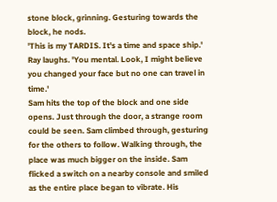stone block, grinning. Gesturing towards the block, he nods.
'This is my TARDIS. It's a time and space ship.'
Ray laughs. 'You mental. Look, I might believe you changed your face but no one can travel in time.'
Sam hits the top of the block and one side opens. Just through the door, a strange room could be seen. Sam climbed through, gesturing for the others to follow. Walking through, the place was much bigger on the inside. Sam flicked a switch on a nearby console and smiled as the entire place began to vibrate. His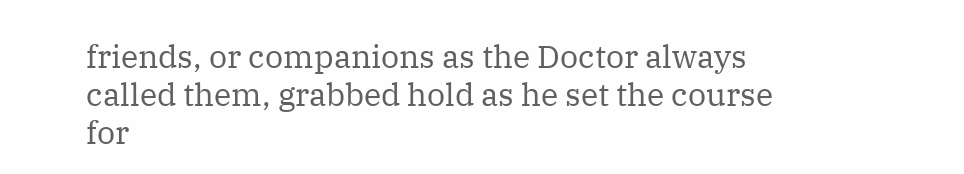friends, or companions as the Doctor always called them, grabbed hold as he set the course for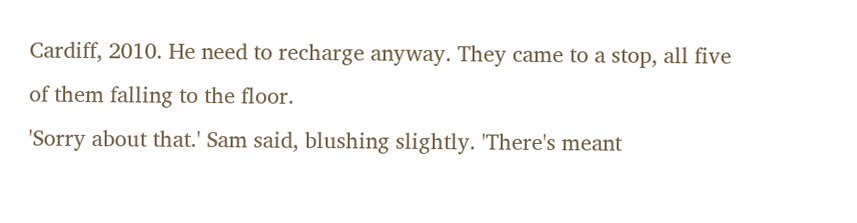Cardiff, 2010. He need to recharge anyway. They came to a stop, all five of them falling to the floor.
'Sorry about that.' Sam said, blushing slightly. 'There's meant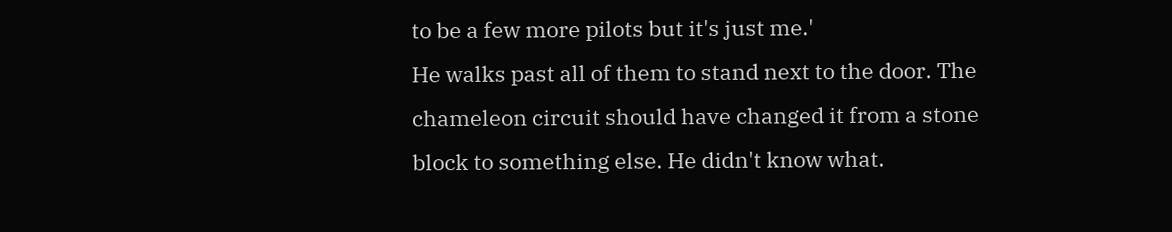to be a few more pilots but it's just me.'
He walks past all of them to stand next to the door. The chameleon circuit should have changed it from a stone block to something else. He didn't know what.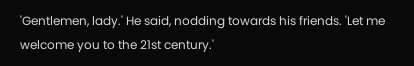'Gentlemen, lady.' He said, nodding towards his friends. 'Let me welcome you to the 21st century.'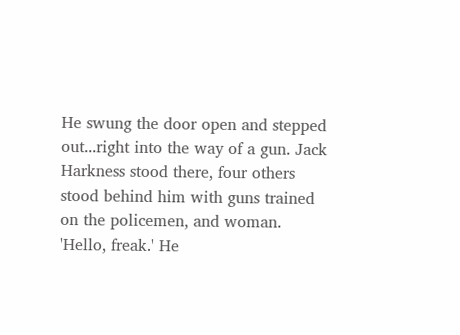He swung the door open and stepped out...right into the way of a gun. Jack Harkness stood there, four others stood behind him with guns trained on the policemen, and woman.
'Hello, freak.' He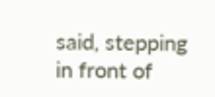said, stepping in front of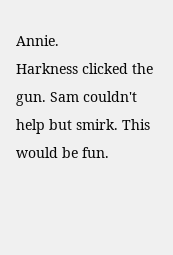Annie.
Harkness clicked the gun. Sam couldn't help but smirk. This would be fun.